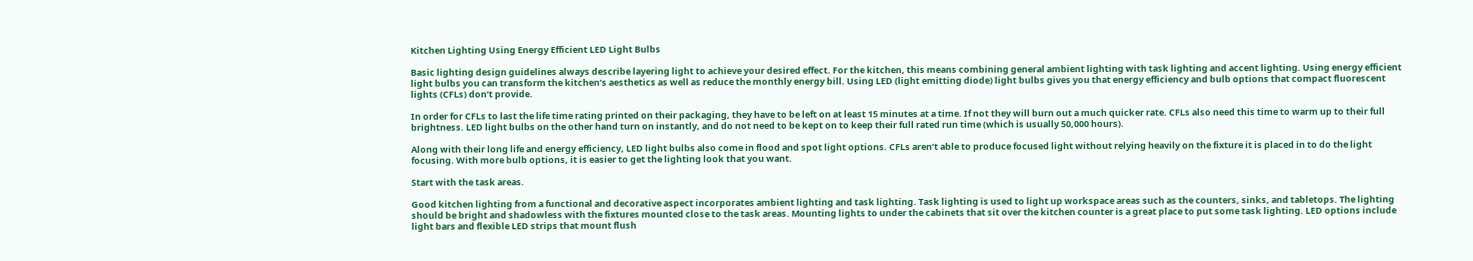Kitchen Lighting Using Energy Efficient LED Light Bulbs

Basic lighting design guidelines always describe layering light to achieve your desired effect. For the kitchen, this means combining general ambient lighting with task lighting and accent lighting. Using energy efficient light bulbs you can transform the kitchen’s aesthetics as well as reduce the monthly energy bill. Using LED (light emitting diode) light bulbs gives you that energy efficiency and bulb options that compact fluorescent lights (CFLs) don’t provide.

In order for CFLs to last the life time rating printed on their packaging, they have to be left on at least 15 minutes at a time. If not they will burn out a much quicker rate. CFLs also need this time to warm up to their full brightness. LED light bulbs on the other hand turn on instantly, and do not need to be kept on to keep their full rated run time (which is usually 50,000 hours).

Along with their long life and energy efficiency, LED light bulbs also come in flood and spot light options. CFLs aren’t able to produce focused light without relying heavily on the fixture it is placed in to do the light focusing. With more bulb options, it is easier to get the lighting look that you want.

Start with the task areas.

Good kitchen lighting from a functional and decorative aspect incorporates ambient lighting and task lighting. Task lighting is used to light up workspace areas such as the counters, sinks, and tabletops. The lighting should be bright and shadowless with the fixtures mounted close to the task areas. Mounting lights to under the cabinets that sit over the kitchen counter is a great place to put some task lighting. LED options include light bars and flexible LED strips that mount flush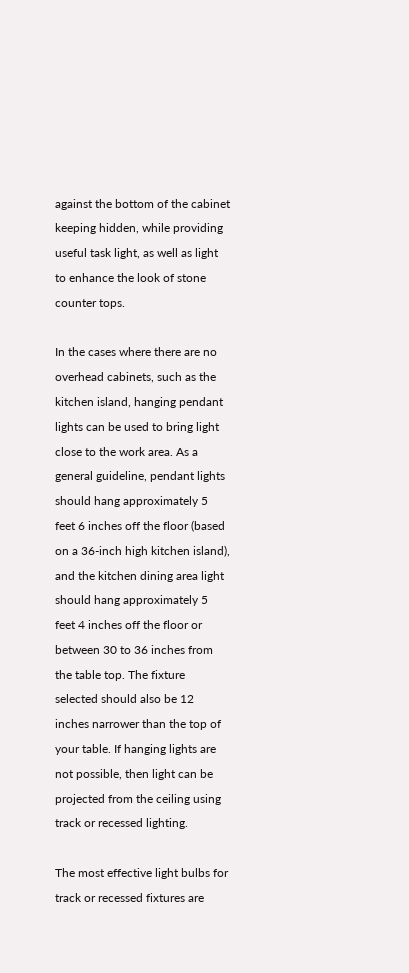against the bottom of the cabinet keeping hidden, while providing useful task light, as well as light to enhance the look of stone counter tops.

In the cases where there are no overhead cabinets, such as the kitchen island, hanging pendant lights can be used to bring light close to the work area. As a general guideline, pendant lights should hang approximately 5 feet 6 inches off the floor (based on a 36-inch high kitchen island), and the kitchen dining area light should hang approximately 5 feet 4 inches off the floor or between 30 to 36 inches from the table top. The fixture selected should also be 12 inches narrower than the top of your table. If hanging lights are not possible, then light can be projected from the ceiling using track or recessed lighting.

The most effective light bulbs for track or recessed fixtures are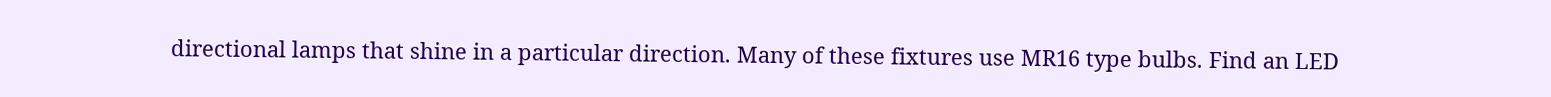directional lamps that shine in a particular direction. Many of these fixtures use MR16 type bulbs. Find an LED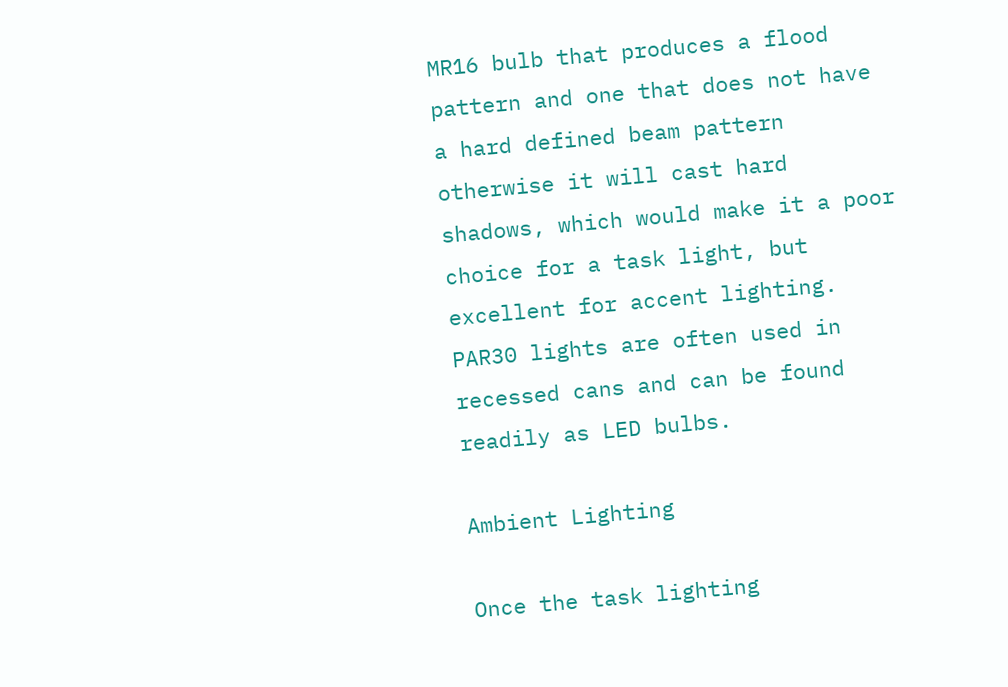MR16 bulb that produces a flood pattern and one that does not have a hard defined beam pattern otherwise it will cast hard shadows, which would make it a poor choice for a task light, but excellent for accent lighting. PAR30 lights are often used in recessed cans and can be found readily as LED bulbs.

Ambient Lighting

Once the task lighting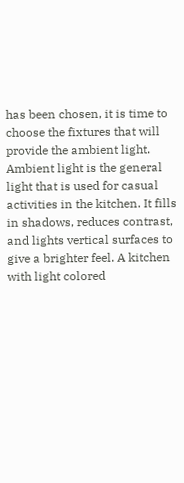has been chosen, it is time to choose the fixtures that will provide the ambient light. Ambient light is the general light that is used for casual activities in the kitchen. It fills in shadows, reduces contrast, and lights vertical surfaces to give a brighter feel. A kitchen with light colored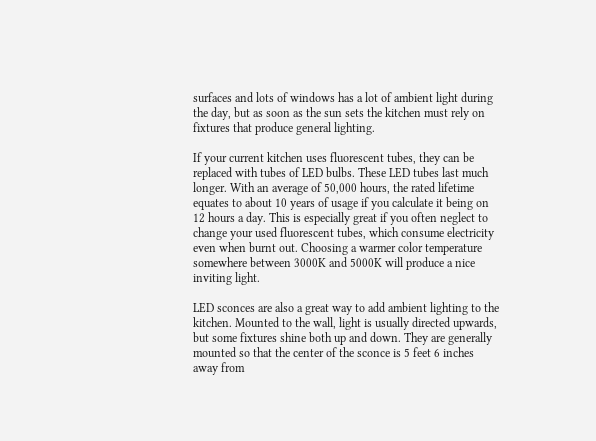surfaces and lots of windows has a lot of ambient light during the day, but as soon as the sun sets the kitchen must rely on fixtures that produce general lighting.

If your current kitchen uses fluorescent tubes, they can be replaced with tubes of LED bulbs. These LED tubes last much longer. With an average of 50,000 hours, the rated lifetime equates to about 10 years of usage if you calculate it being on 12 hours a day. This is especially great if you often neglect to change your used fluorescent tubes, which consume electricity even when burnt out. Choosing a warmer color temperature somewhere between 3000K and 5000K will produce a nice inviting light.

LED sconces are also a great way to add ambient lighting to the kitchen. Mounted to the wall, light is usually directed upwards, but some fixtures shine both up and down. They are generally mounted so that the center of the sconce is 5 feet 6 inches away from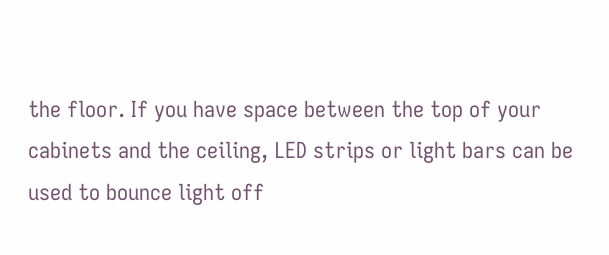the floor. If you have space between the top of your cabinets and the ceiling, LED strips or light bars can be used to bounce light off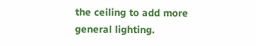the ceiling to add more general lighting.